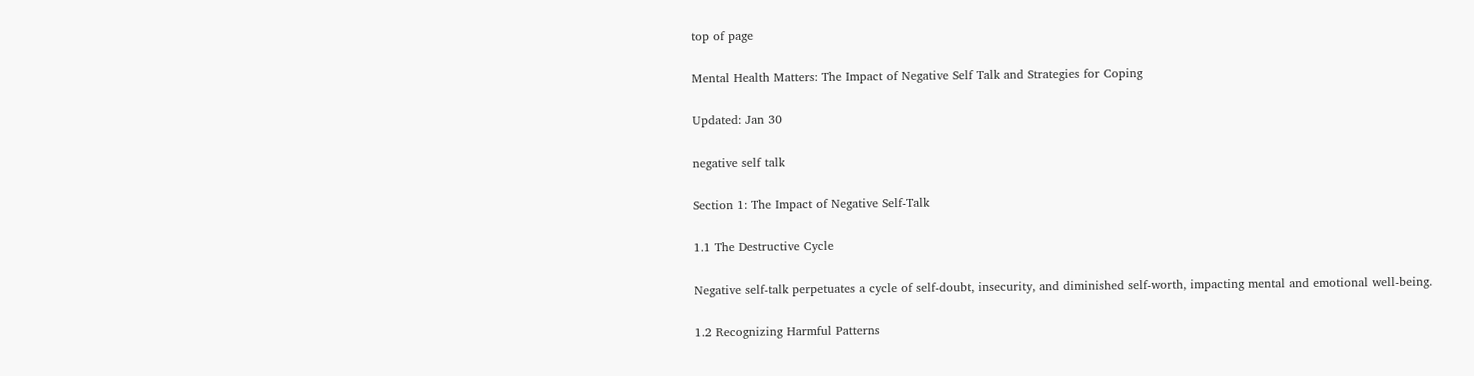top of page

Mental Health Matters: The Impact of Negative Self Talk and Strategies for Coping

Updated: Jan 30

negative self talk

Section 1: The Impact of Negative Self-Talk

1.1 The Destructive Cycle

Negative self-talk perpetuates a cycle of self-doubt, insecurity, and diminished self-worth, impacting mental and emotional well-being.

1.2 Recognizing Harmful Patterns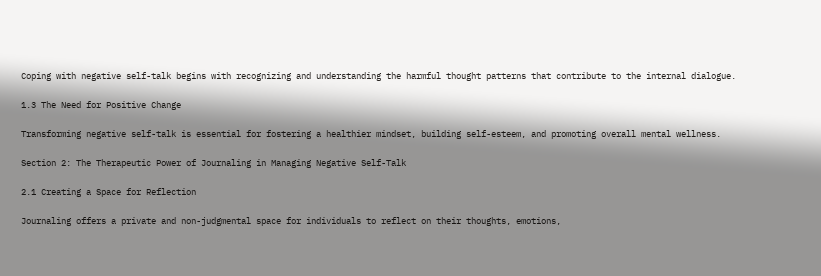Coping with negative self-talk begins with recognizing and understanding the harmful thought patterns that contribute to the internal dialogue.

1.3 The Need for Positive Change

Transforming negative self-talk is essential for fostering a healthier mindset, building self-esteem, and promoting overall mental wellness.

Section 2: The Therapeutic Power of Journaling in Managing Negative Self-Talk

2.1 Creating a Space for Reflection

Journaling offers a private and non-judgmental space for individuals to reflect on their thoughts, emotions,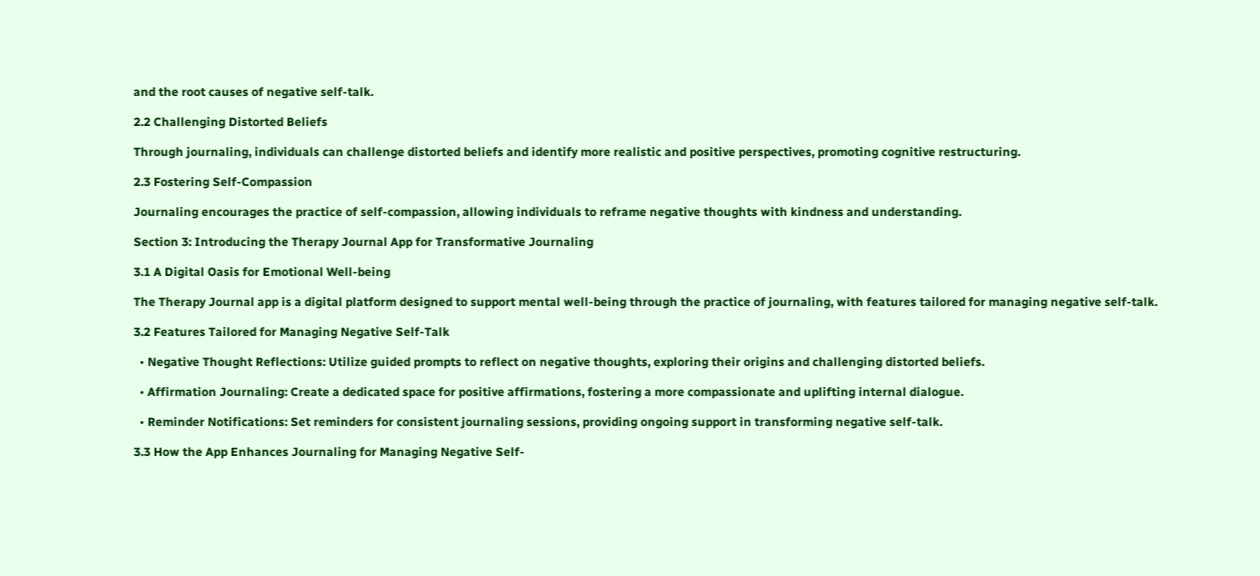and the root causes of negative self-talk.

2.2 Challenging Distorted Beliefs

Through journaling, individuals can challenge distorted beliefs and identify more realistic and positive perspectives, promoting cognitive restructuring.

2.3 Fostering Self-Compassion

Journaling encourages the practice of self-compassion, allowing individuals to reframe negative thoughts with kindness and understanding.

Section 3: Introducing the Therapy Journal App for Transformative Journaling

3.1 A Digital Oasis for Emotional Well-being

The Therapy Journal app is a digital platform designed to support mental well-being through the practice of journaling, with features tailored for managing negative self-talk.

3.2 Features Tailored for Managing Negative Self-Talk

  • Negative Thought Reflections: Utilize guided prompts to reflect on negative thoughts, exploring their origins and challenging distorted beliefs.

  • Affirmation Journaling: Create a dedicated space for positive affirmations, fostering a more compassionate and uplifting internal dialogue.

  • Reminder Notifications: Set reminders for consistent journaling sessions, providing ongoing support in transforming negative self-talk.

3.3 How the App Enhances Journaling for Managing Negative Self-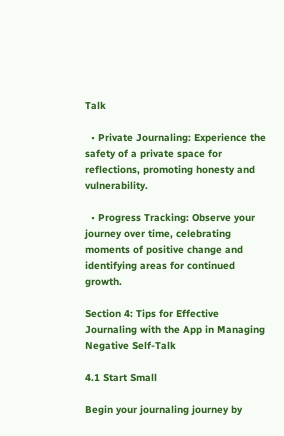Talk

  • Private Journaling: Experience the safety of a private space for reflections, promoting honesty and vulnerability.

  • Progress Tracking: Observe your journey over time, celebrating moments of positive change and identifying areas for continued growth.

Section 4: Tips for Effective Journaling with the App in Managing Negative Self-Talk

4.1 Start Small

Begin your journaling journey by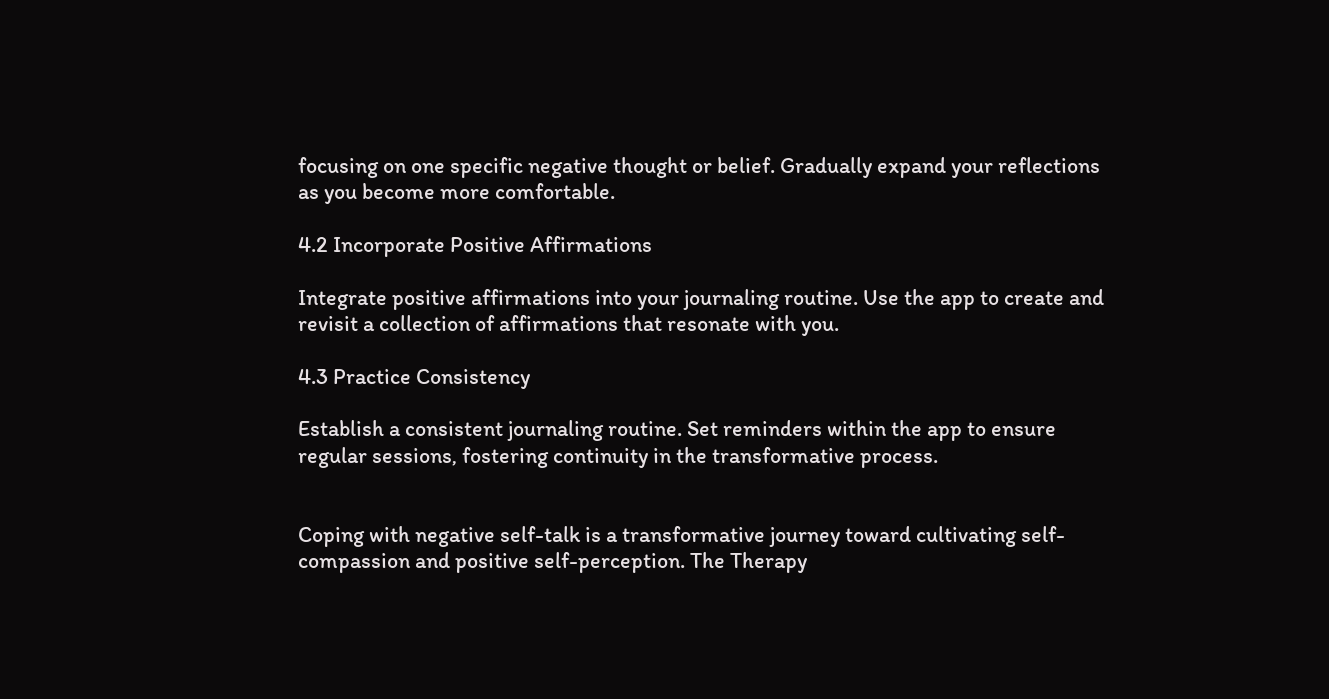focusing on one specific negative thought or belief. Gradually expand your reflections as you become more comfortable.

4.2 Incorporate Positive Affirmations

Integrate positive affirmations into your journaling routine. Use the app to create and revisit a collection of affirmations that resonate with you.

4.3 Practice Consistency

Establish a consistent journaling routine. Set reminders within the app to ensure regular sessions, fostering continuity in the transformative process.


Coping with negative self-talk is a transformative journey toward cultivating self-compassion and positive self-perception. The Therapy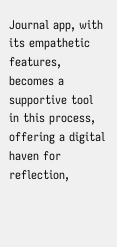Journal app, with its empathetic features, becomes a supportive tool in this process, offering a digital haven for reflection,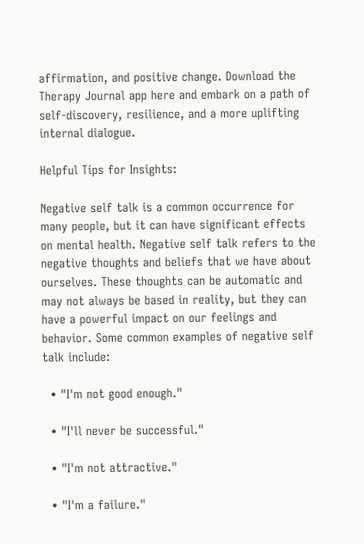affirmation, and positive change. Download the Therapy Journal app here and embark on a path of self-discovery, resilience, and a more uplifting internal dialogue.

Helpful Tips for Insights:

Negative self talk is a common occurrence for many people, but it can have significant effects on mental health. Negative self talk refers to the negative thoughts and beliefs that we have about ourselves. These thoughts can be automatic and may not always be based in reality, but they can have a powerful impact on our feelings and behavior. Some common examples of negative self talk include:

  • "I'm not good enough."

  • "I'll never be successful."

  • "I'm not attractive."

  • "I'm a failure."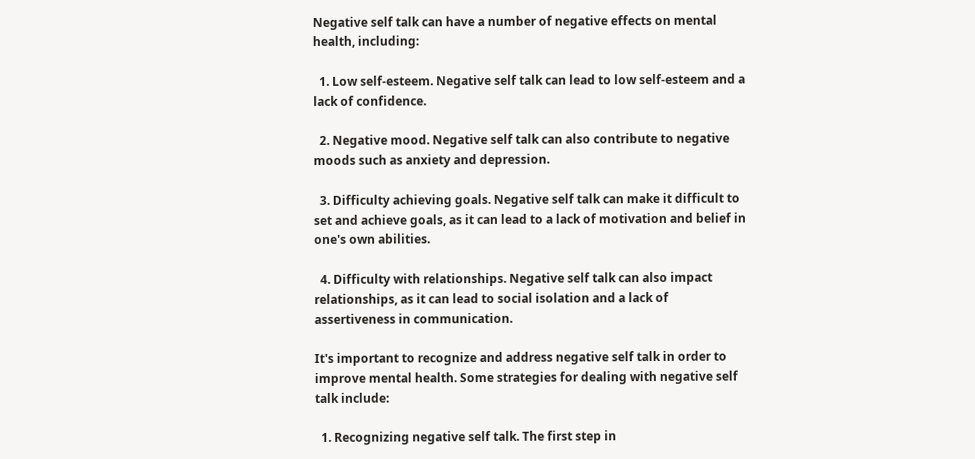Negative self talk can have a number of negative effects on mental health, including:

  1. Low self-esteem. Negative self talk can lead to low self-esteem and a lack of confidence.

  2. Negative mood. Negative self talk can also contribute to negative moods such as anxiety and depression.

  3. Difficulty achieving goals. Negative self talk can make it difficult to set and achieve goals, as it can lead to a lack of motivation and belief in one's own abilities.

  4. Difficulty with relationships. Negative self talk can also impact relationships, as it can lead to social isolation and a lack of assertiveness in communication.

It's important to recognize and address negative self talk in order to improve mental health. Some strategies for dealing with negative self talk include:

  1. Recognizing negative self talk. The first step in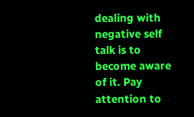dealing with negative self talk is to become aware of it. Pay attention to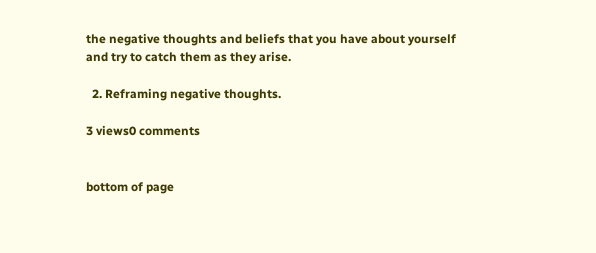the negative thoughts and beliefs that you have about yourself and try to catch them as they arise.

  2. Reframing negative thoughts.

3 views0 comments


bottom of page